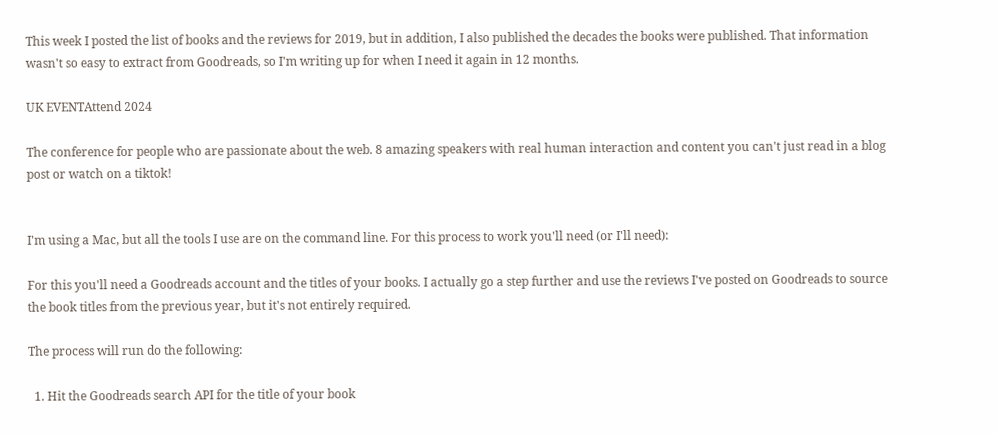This week I posted the list of books and the reviews for 2019, but in addition, I also published the decades the books were published. That information wasn't so easy to extract from Goodreads, so I'm writing up for when I need it again in 12 months.

UK EVENTAttend 2024

The conference for people who are passionate about the web. 8 amazing speakers with real human interaction and content you can't just read in a blog post or watch on a tiktok!


I'm using a Mac, but all the tools I use are on the command line. For this process to work you'll need (or I'll need):

For this you'll need a Goodreads account and the titles of your books. I actually go a step further and use the reviews I've posted on Goodreads to source the book titles from the previous year, but it's not entirely required.

The process will run do the following:

  1. Hit the Goodreads search API for the title of your book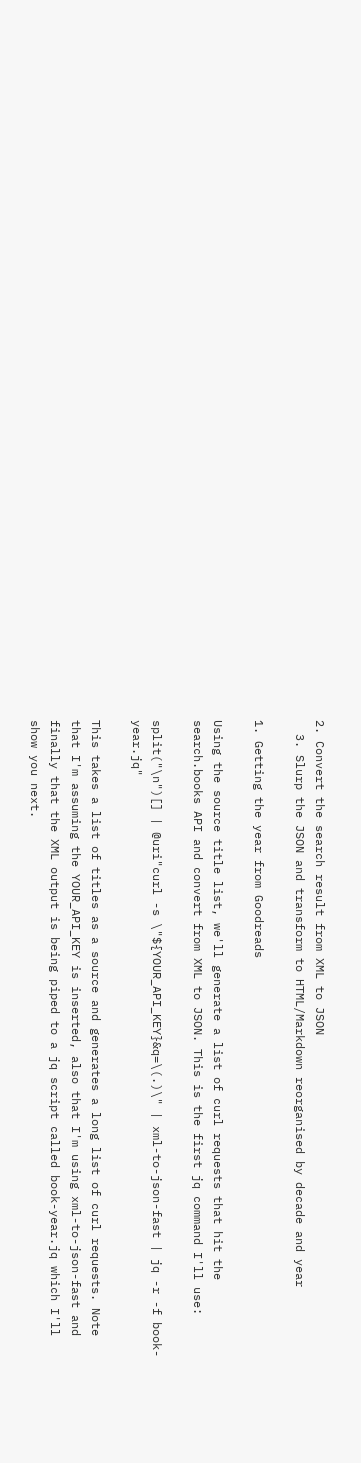2. Convert the search result from XML to JSON
  3. Slurp the JSON and transform to HTML/Markdown reorganised by decade and year

1. Getting the year from Goodreads

Using the source title list, we'll generate a list of curl requests that hit the search.books API and convert from XML to JSON. This is the first jq command I'll use:

split("\n")[] | @uri"curl -s \"${YOUR_API_KEY}&q=\(.)\" | xml-to-json-fast | jq -r -f book-year.jq"

This takes a list of titles as a source and generates a long list of curl requests. Note that I'm assuming the YOUR_API_KEY is inserted, also that I'm using xml-to-json-fast and finally that the XML output is being piped to a jq script called book-year.jq which I'll show you next.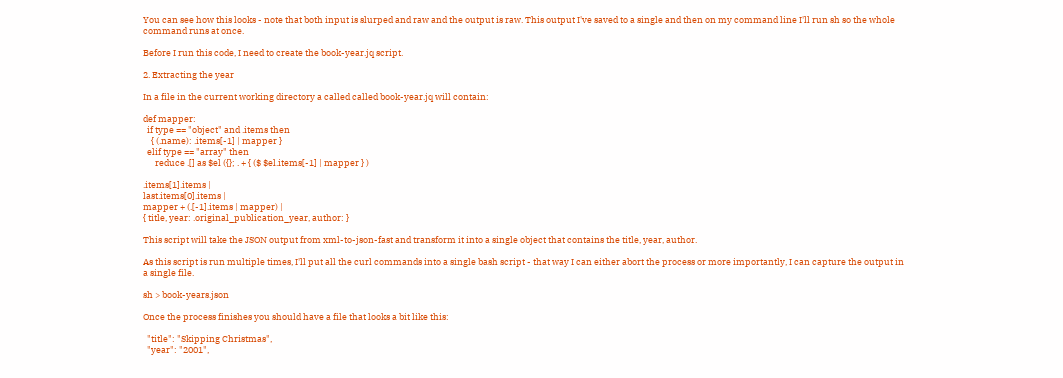You can see how this looks - note that both input is slurped and raw and the output is raw. This output I've saved to a single and then on my command line I'll run sh so the whole command runs at once.

Before I run this code, I need to create the book-year.jq script.

2. Extracting the year

In a file in the current working directory a called called book-year.jq will contain:

def mapper:
  if type == "object" and .items then
    { (.name): .items[-1] | mapper }
  elif type == "array" then
      reduce .[] as $el ({}; . + { ($ $el.items[-1] | mapper } )

.items[1].items |
last.items[0].items |
mapper + (.[-1].items | mapper) |
{ title, year: .original_publication_year, author: }

This script will take the JSON output from xml-to-json-fast and transform it into a single object that contains the title, year, author.

As this script is run multiple times, I'll put all the curl commands into a single bash script - that way I can either abort the process or more importantly, I can capture the output in a single file.

sh > book-years.json

Once the process finishes you should have a file that looks a bit like this:

  "title": "Skipping Christmas",
  "year": "2001",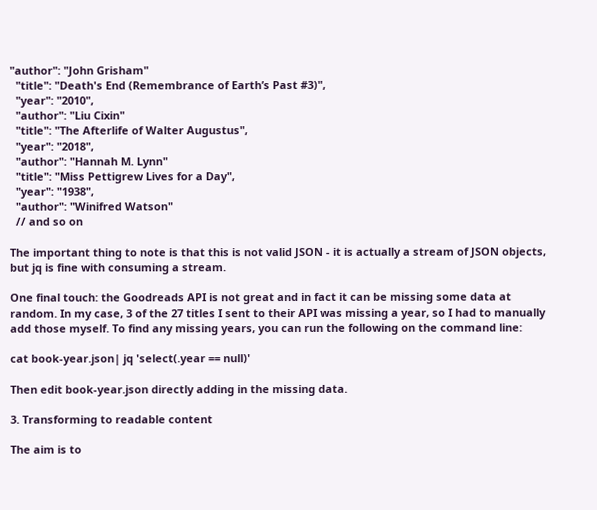"author": "John Grisham"
  "title": "Death's End (Remembrance of Earth’s Past #3)",
  "year": "2010",
  "author": "Liu Cixin"
  "title": "The Afterlife of Walter Augustus",
  "year": "2018",
  "author": "Hannah M. Lynn"
  "title": "Miss Pettigrew Lives for a Day",
  "year": "1938",
  "author": "Winifred Watson"
  // and so on

The important thing to note is that this is not valid JSON - it is actually a stream of JSON objects, but jq is fine with consuming a stream.

One final touch: the Goodreads API is not great and in fact it can be missing some data at random. In my case, 3 of the 27 titles I sent to their API was missing a year, so I had to manually add those myself. To find any missing years, you can run the following on the command line:

cat book-year.json| jq 'select(.year == null)'

Then edit book-year.json directly adding in the missing data.

3. Transforming to readable content

The aim is to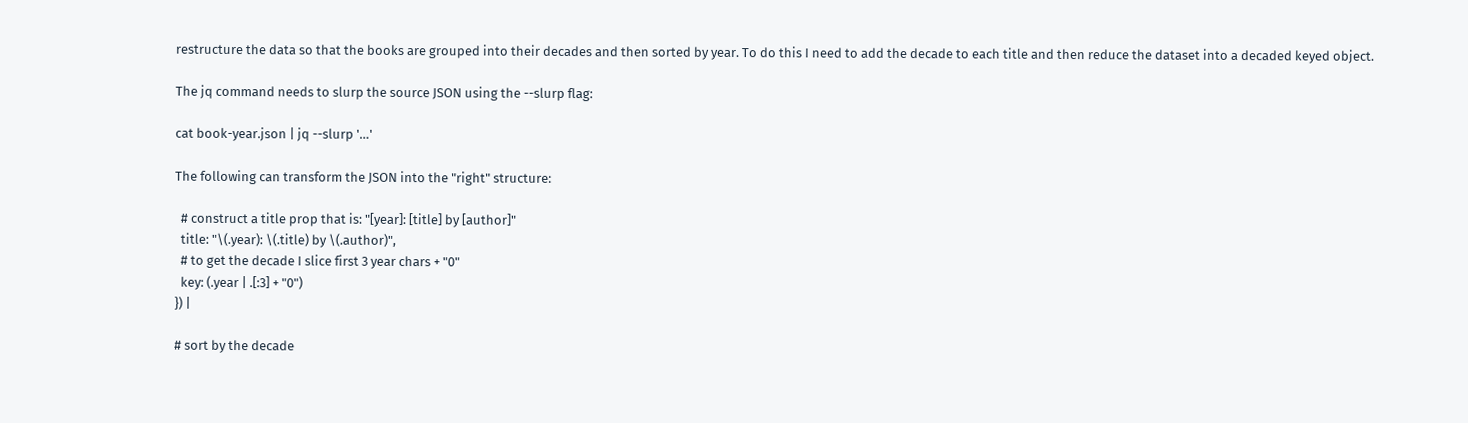restructure the data so that the books are grouped into their decades and then sorted by year. To do this I need to add the decade to each title and then reduce the dataset into a decaded keyed object.

The jq command needs to slurp the source JSON using the --slurp flag:

cat book-year.json | jq --slurp '…'

The following can transform the JSON into the "right" structure:

  # construct a title prop that is: "[year]: [title] by [author]"
  title: "\(.year): \(.title) by \(.author)",
  # to get the decade I slice first 3 year chars + "0"
  key: (.year | .[:3] + "0")
}) |

# sort by the decade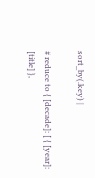sort_by(.key) |

# reduce to { [decade]: [ { [year]: [title] },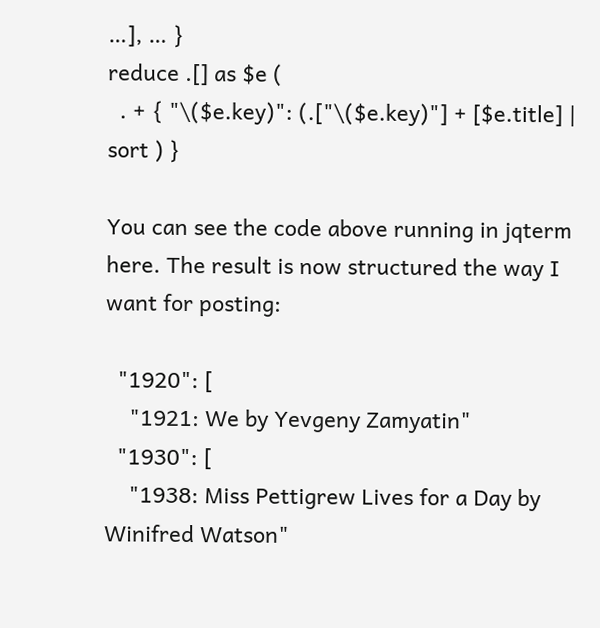…], … }
reduce .[] as $e (
  . + { "\($e.key)": (.["\($e.key)"] + [$e.title] | sort ) }

You can see the code above running in jqterm here. The result is now structured the way I want for posting:

  "1920": [
    "1921: We by Yevgeny Zamyatin"
  "1930": [
    "1938: Miss Pettigrew Lives for a Day by Winifred Watson"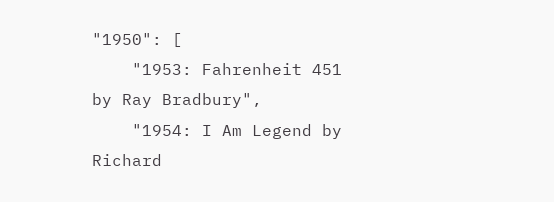"1950": [
    "1953: Fahrenheit 451 by Ray Bradbury",
    "1954: I Am Legend by Richard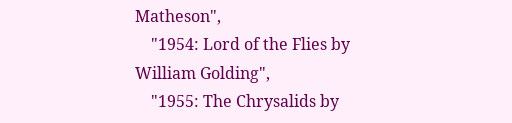Matheson",
    "1954: Lord of the Flies by William Golding",
    "1955: The Chrysalids by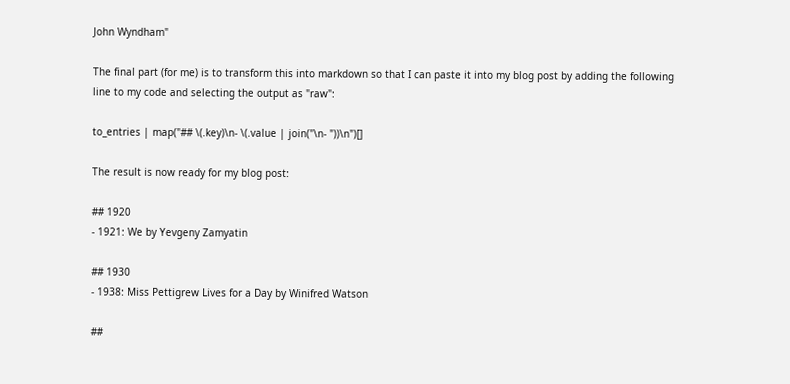John Wyndham"

The final part (for me) is to transform this into markdown so that I can paste it into my blog post by adding the following line to my code and selecting the output as "raw":

to_entries | map("## \(.key)\n- \(.value | join("\n- "))\n")[]

The result is now ready for my blog post:

## 1920
- 1921: We by Yevgeny Zamyatin

## 1930
- 1938: Miss Pettigrew Lives for a Day by Winifred Watson

##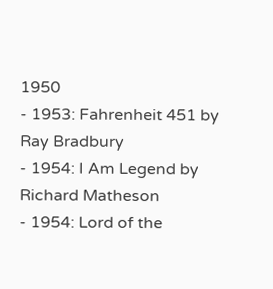1950
- 1953: Fahrenheit 451 by Ray Bradbury
- 1954: I Am Legend by Richard Matheson
- 1954: Lord of the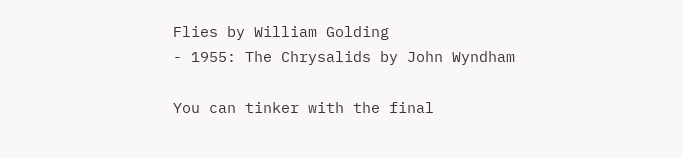Flies by William Golding
- 1955: The Chrysalids by John Wyndham

You can tinker with the final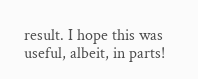result. I hope this was useful, albeit, in parts!